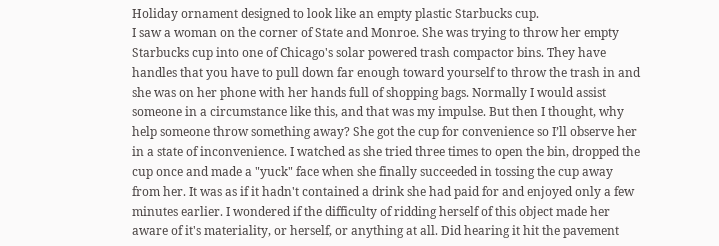Holiday ornament designed to look like an empty plastic Starbucks cup.
I saw a woman on the corner of State and Monroe. She was trying to throw her empty Starbucks cup into one of Chicago's solar powered trash compactor bins. They have handles that you have to pull down far enough toward yourself to throw the trash in and she was on her phone with her hands full of shopping bags. Normally I would assist someone in a circumstance like this, and that was my impulse. But then I thought, why help someone throw something away? She got the cup for convenience so I’ll observe her in a state of inconvenience. I watched as she tried three times to open the bin, dropped the cup once and made a "yuck" face when she finally succeeded in tossing the cup away from her. It was as if it hadn't contained a drink she had paid for and enjoyed only a few minutes earlier. I wondered if the difficulty of ridding herself of this object made her aware of it's materiality, or herself, or anything at all. Did hearing it hit the pavement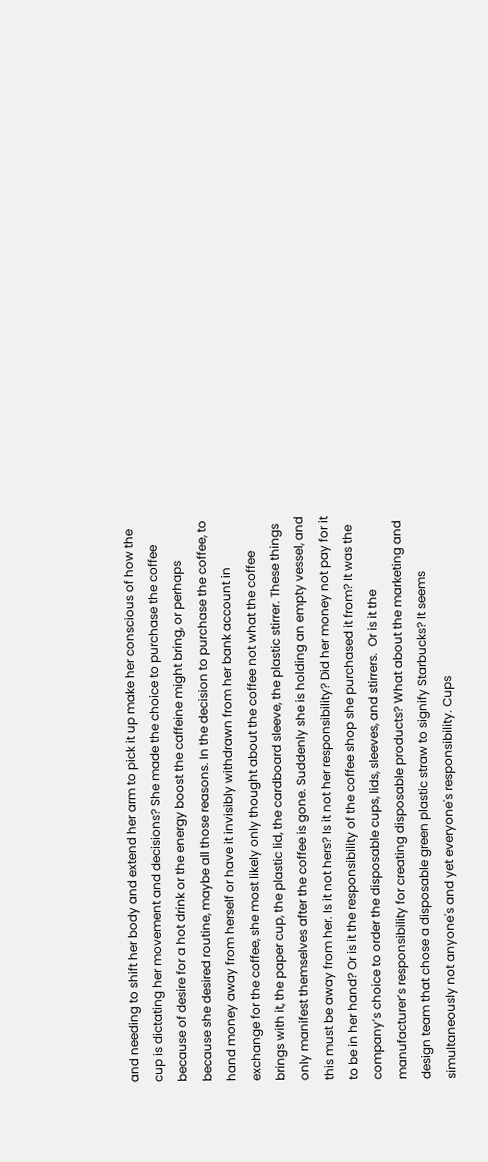and needing to shift her body and extend her arm to pick it up make her conscious of how the cup is dictating her movement and decisions? She made the choice to purchase the coffee because of desire for a hot drink or the energy boost the caffeine might bring, or perhaps because she desired routine, maybe all those reasons. In the decision to purchase the coffee, to hand money away from herself or have it invisibly withdrawn from her bank account in exchange for the coffee, she most likely only thought about the coffee not what the coffee brings with it, the paper cup, the plastic lid, the cardboard sleeve, the plastic stirrer. These things only manifest themselves after the coffee is gone. Suddenly she is holding an empty vessel, and this must be away from her. Is it not hers? Is it not her responsibility? Did her money not pay for it to be in her hand? Or is it the responsibility of the coffee shop she purchased it from? It was the company’s choice to order the disposable cups, lids, sleeves, and stirrers.  Or is it the manufacturer’s responsibility for creating disposable products? What about the marketing and design team that chose a disposable green plastic straw to signify Starbucks? It seems simultaneously not anyone's and yet everyone's responsibility. Cups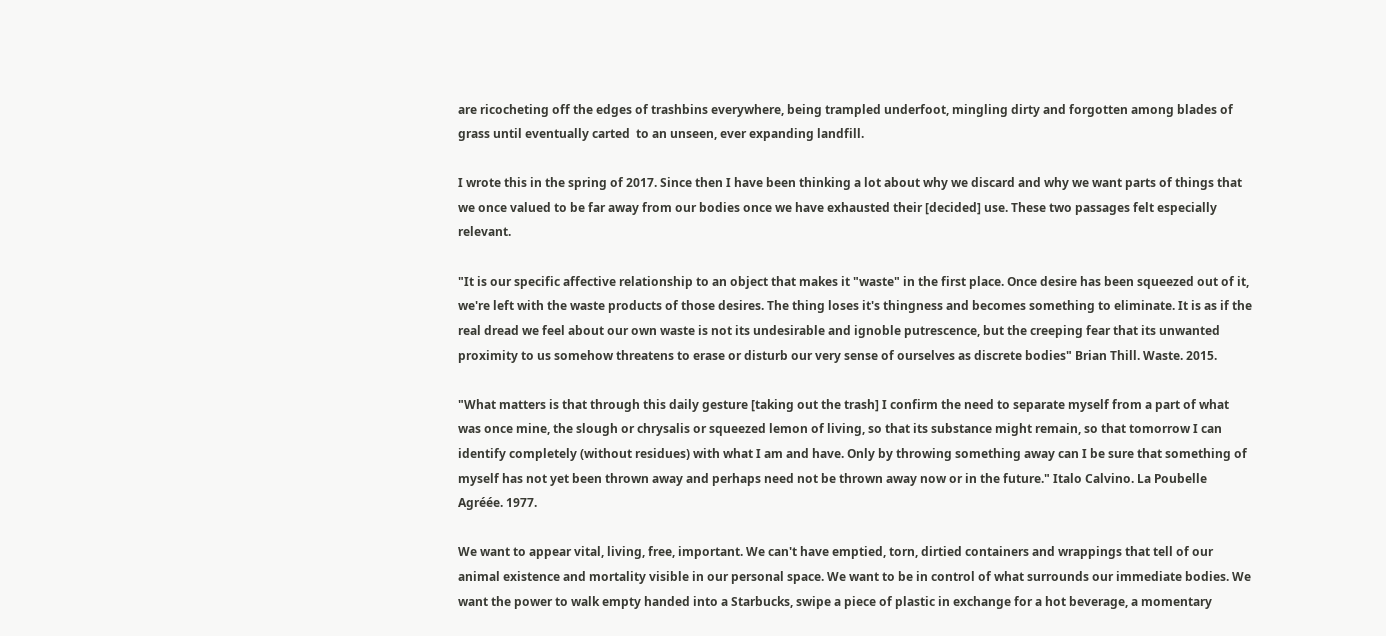are ricocheting off the edges of trashbins everywhere, being trampled underfoot, mingling dirty and forgotten among blades of grass until eventually carted  to an unseen, ever expanding landfill.

I wrote this in the spring of 2017. Since then I have been thinking a lot about why we discard and why we want parts of things that we once valued to be far away from our bodies once we have exhausted their [decided] use. These two passages felt especially relevant.

"It is our specific affective relationship to an object that makes it "waste" in the first place. Once desire has been squeezed out of it, we're left with the waste products of those desires. The thing loses it's thingness and becomes something to eliminate. It is as if the real dread we feel about our own waste is not its undesirable and ignoble putrescence, but the creeping fear that its unwanted proximity to us somehow threatens to erase or disturb our very sense of ourselves as discrete bodies" Brian Thill. Waste. 2015.

"What matters is that through this daily gesture [taking out the trash] I confirm the need to separate myself from a part of what was once mine, the slough or chrysalis or squeezed lemon of living, so that its substance might remain, so that tomorrow I can identify completely (without residues) with what I am and have. Only by throwing something away can I be sure that something of myself has not yet been thrown away and perhaps need not be thrown away now or in the future." Italo Calvino. La Poubelle Agréée. 1977.

We want to appear vital, living, free, important. We can't have emptied, torn, dirtied containers and wrappings that tell of our animal existence and mortality visible in our personal space. We want to be in control of what surrounds our immediate bodies. We want the power to walk empty handed into a Starbucks, swipe a piece of plastic in exchange for a hot beverage, a momentary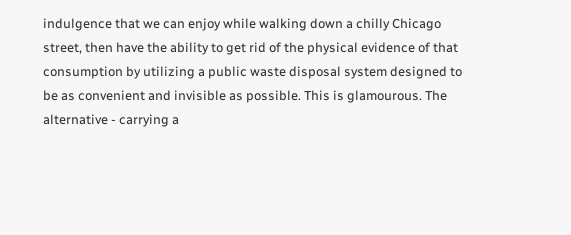indulgence that we can enjoy while walking down a chilly Chicago street, then have the ability to get rid of the physical evidence of that consumption by utilizing a public waste disposal system designed to be as convenient and invisible as possible. This is glamourous. The alternative - carrying a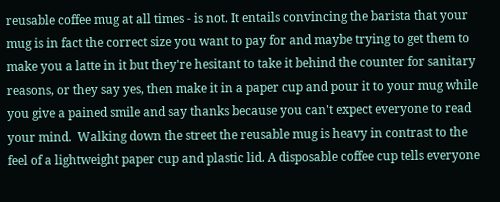reusable coffee mug at all times - is not. It entails convincing the barista that your mug is in fact the correct size you want to pay for and maybe trying to get them to make you a latte in it but they're hesitant to take it behind the counter for sanitary reasons, or they say yes, then make it in a paper cup and pour it to your mug while you give a pained smile and say thanks because you can't expect everyone to read your mind.  Walking down the street the reusable mug is heavy in contrast to the feel of a lightweight paper cup and plastic lid. A disposable coffee cup tells everyone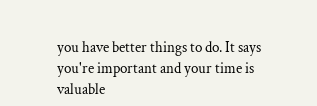you have better things to do. It says you're important and your time is valuable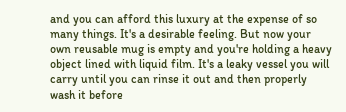and you can afford this luxury at the expense of so many things. It's a desirable feeling. But now your own reusable mug is empty and you're holding a heavy object lined with liquid film. It's a leaky vessel you will carry until you can rinse it out and then properly wash it before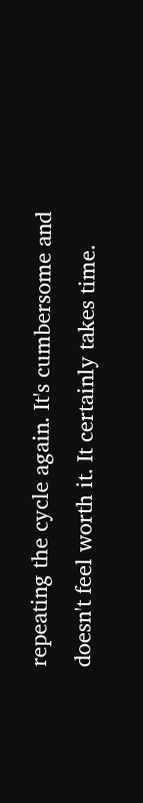repeating the cycle again. It's cumbersome and doesn't feel worth it. It certainly takes time.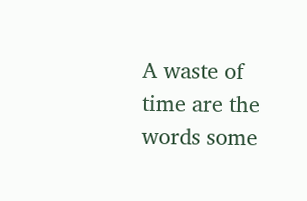A waste of time are the words some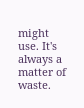might use. It's always a matter of waste.